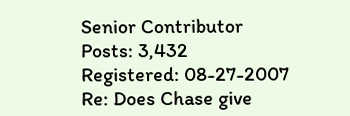Senior Contributor
Posts: 3,432
Registered: 08-27-2007
Re: Does Chase give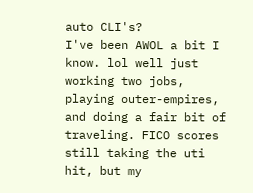auto CLI's?
I've been AWOL a bit I know. lol well just working two jobs, playing outer-empires, and doing a fair bit of traveling. FICO scores still taking the uti hit, but my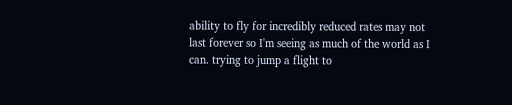ability to fly for incredibly reduced rates may not last forever so I'm seeing as much of the world as I can. trying to jump a flight to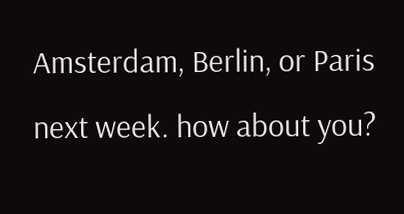Amsterdam, Berlin, or Paris next week. how about you?